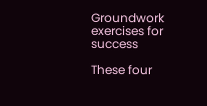Groundwork exercises for success

These four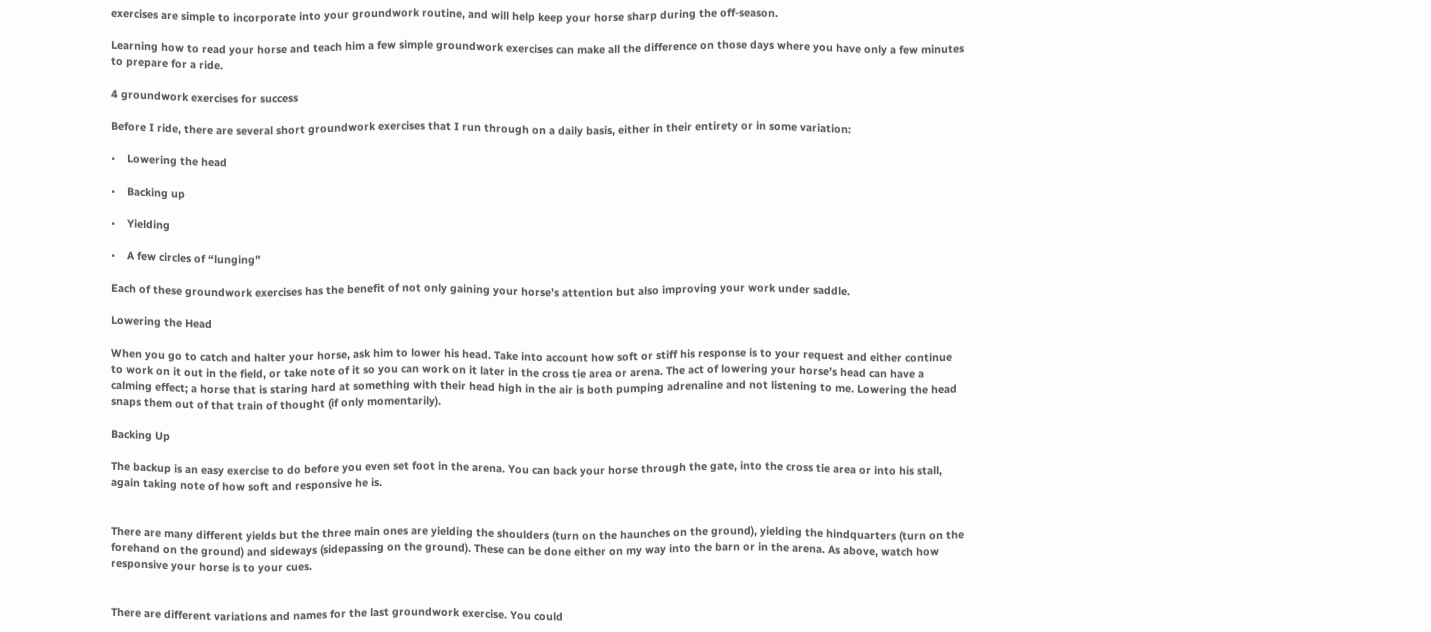exercises are simple to incorporate into your groundwork routine, and will help keep your horse sharp during the off-season.

Learning how to read your horse and teach him a few simple groundwork exercises can make all the difference on those days where you have only a few minutes to prepare for a ride.

4 groundwork exercises for success

Before I ride, there are several short groundwork exercises that I run through on a daily basis, either in their entirety or in some variation:

•    Lowering the head

•    Backing up

•    Yielding

•    A few circles of “lunging”

Each of these groundwork exercises has the benefit of not only gaining your horse’s attention but also improving your work under saddle.

Lowering the Head

When you go to catch and halter your horse, ask him to lower his head. Take into account how soft or stiff his response is to your request and either continue to work on it out in the field, or take note of it so you can work on it later in the cross tie area or arena. The act of lowering your horse’s head can have a calming effect; a horse that is staring hard at something with their head high in the air is both pumping adrenaline and not listening to me. Lowering the head snaps them out of that train of thought (if only momentarily).

Backing Up

The backup is an easy exercise to do before you even set foot in the arena. You can back your horse through the gate, into the cross tie area or into his stall, again taking note of how soft and responsive he is.


There are many different yields but the three main ones are yielding the shoulders (turn on the haunches on the ground), yielding the hindquarters (turn on the forehand on the ground) and sideways (sidepassing on the ground). These can be done either on my way into the barn or in the arena. As above, watch how responsive your horse is to your cues.


There are different variations and names for the last groundwork exercise. You could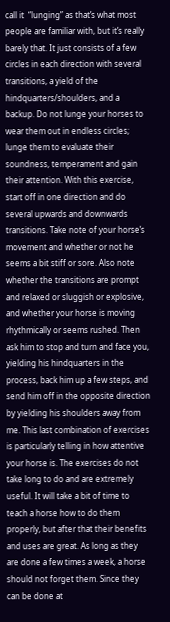call it  “lunging” as that’s what most people are familiar with, but it’s really barely that. It just consists of a few circles in each direction with several transitions, a yield of the hindquarters/shoulders, and a backup. Do not lunge your horses to wear them out in endless circles; lunge them to evaluate their soundness, temperament and gain their attention. With this exercise, start off in one direction and do several upwards and downwards transitions. Take note of your horse’s movement and whether or not he seems a bit stiff or sore. Also note whether the transitions are prompt and relaxed or sluggish or explosive, and whether your horse is moving rhythmically or seems rushed. Then ask him to stop and turn and face you, yielding his hindquarters in the process, back him up a few steps, and send him off in the opposite direction by yielding his shoulders away from me. This last combination of exercises is particularly telling in how attentive your horse is. The exercises do not take long to do and are extremely useful. It will take a bit of time to teach a horse how to do them properly, but after that their benefits and uses are great. As long as they are done a few times a week, a horse should not forget them. Since they can be done at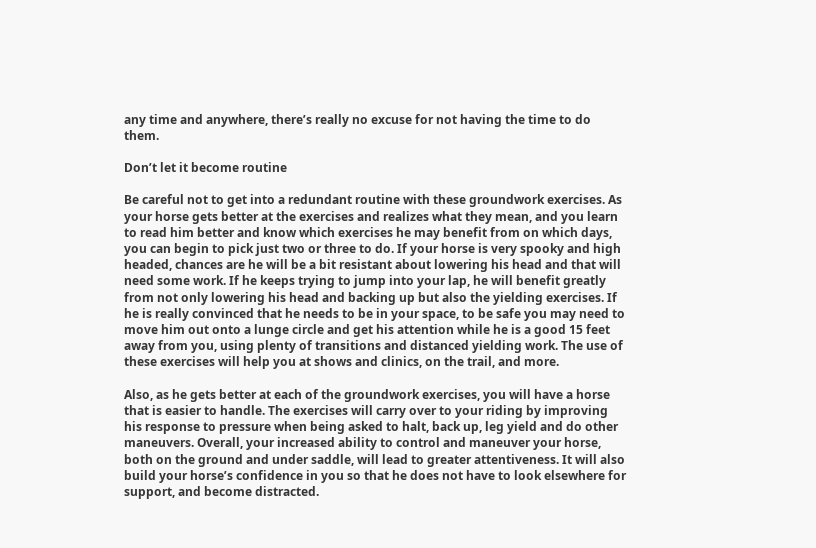any time and anywhere, there’s really no excuse for not having the time to do them.

Don’t let it become routine

Be careful not to get into a redundant routine with these groundwork exercises. As your horse gets better at the exercises and realizes what they mean, and you learn to read him better and know which exercises he may benefit from on which days, you can begin to pick just two or three to do. If your horse is very spooky and high headed, chances are he will be a bit resistant about lowering his head and that will need some work. If he keeps trying to jump into your lap, he will benefit greatly from not only lowering his head and backing up but also the yielding exercises. If he is really convinced that he needs to be in your space, to be safe you may need to move him out onto a lunge circle and get his attention while he is a good 15 feet away from you, using plenty of transitions and distanced yielding work. The use of these exercises will help you at shows and clinics, on the trail, and more.

Also, as he gets better at each of the groundwork exercises, you will have a horse that is easier to handle. The exercises will carry over to your riding by improving his response to pressure when being asked to halt, back up, leg yield and do other maneuvers. Overall, your increased ability to control and maneuver your horse, both on the ground and under saddle, will lead to greater attentiveness. It will also build your horse’s confidence in you so that he does not have to look elsewhere for support, and become distracted.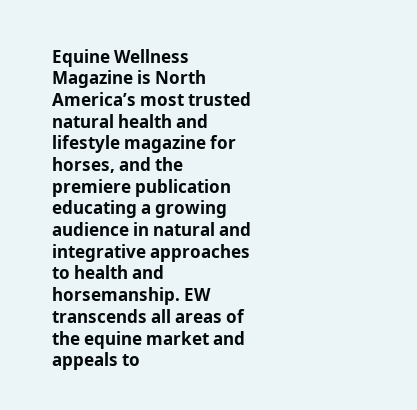Equine Wellness Magazine is North America’s most trusted natural health and lifestyle magazine for horses, and the premiere publication educating a growing audience in natural and integrative approaches to health and horsemanship. EW transcends all areas of the equine market and appeals to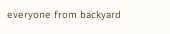everyone from backyard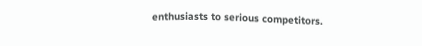enthusiasts to serious competitors.